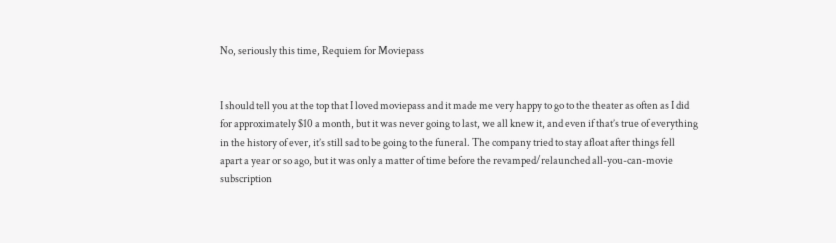No, seriously this time, Requiem for Moviepass


I should tell you at the top that I loved moviepass and it made me very happy to go to the theater as often as I did for approximately $10 a month, but it was never going to last, we all knew it, and even if that’s true of everything in the history of ever, it’s still sad to be going to the funeral. The company tried to stay afloat after things fell apart a year or so ago, but it was only a matter of time before the revamped/relaunched all-you-can-movie subscription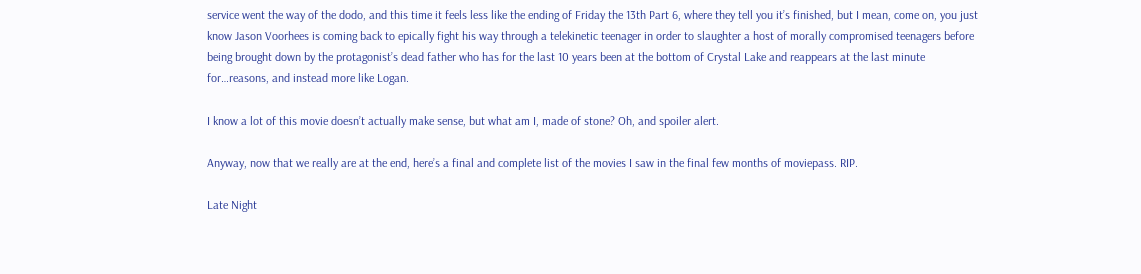service went the way of the dodo, and this time it feels less like the ending of Friday the 13th Part 6, where they tell you it’s finished, but I mean, come on, you just know Jason Voorhees is coming back to epically fight his way through a telekinetic teenager in order to slaughter a host of morally compromised teenagers before being brought down by the protagonist’s dead father who has for the last 10 years been at the bottom of Crystal Lake and reappears at the last minute for…reasons, and instead more like Logan.

I know a lot of this movie doesn’t actually make sense, but what am I, made of stone? Oh, and spoiler alert.

Anyway, now that we really are at the end, here’s a final and complete list of the movies I saw in the final few months of moviepass. RIP.

Late Night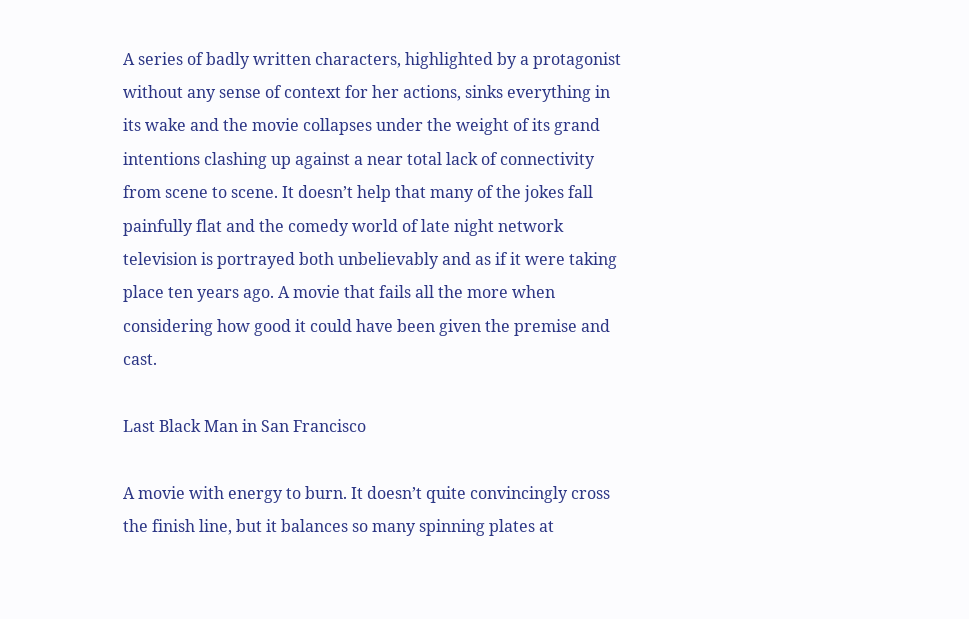A series of badly written characters, highlighted by a protagonist without any sense of context for her actions, sinks everything in its wake and the movie collapses under the weight of its grand intentions clashing up against a near total lack of connectivity from scene to scene. It doesn’t help that many of the jokes fall painfully flat and the comedy world of late night network television is portrayed both unbelievably and as if it were taking place ten years ago. A movie that fails all the more when considering how good it could have been given the premise and cast.

Last Black Man in San Francisco

A movie with energy to burn. It doesn’t quite convincingly cross the finish line, but it balances so many spinning plates at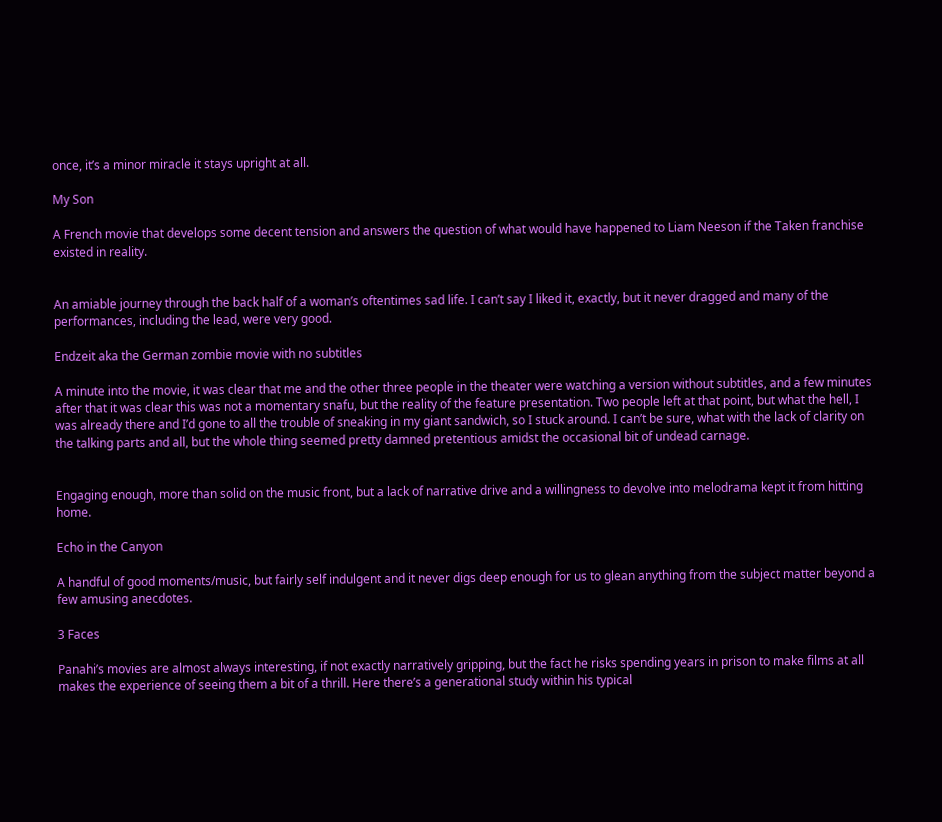once, it’s a minor miracle it stays upright at all.

My Son

A French movie that develops some decent tension and answers the question of what would have happened to Liam Neeson if the Taken franchise existed in reality.


An amiable journey through the back half of a woman’s oftentimes sad life. I can’t say I liked it, exactly, but it never dragged and many of the performances, including the lead, were very good.

Endzeit aka the German zombie movie with no subtitles

A minute into the movie, it was clear that me and the other three people in the theater were watching a version without subtitles, and a few minutes after that it was clear this was not a momentary snafu, but the reality of the feature presentation. Two people left at that point, but what the hell, I was already there and I’d gone to all the trouble of sneaking in my giant sandwich, so I stuck around. I can’t be sure, what with the lack of clarity on the talking parts and all, but the whole thing seemed pretty damned pretentious amidst the occasional bit of undead carnage.


Engaging enough, more than solid on the music front, but a lack of narrative drive and a willingness to devolve into melodrama kept it from hitting home.

Echo in the Canyon

A handful of good moments/music, but fairly self indulgent and it never digs deep enough for us to glean anything from the subject matter beyond a few amusing anecdotes.

3 Faces

Panahi’s movies are almost always interesting, if not exactly narratively gripping, but the fact he risks spending years in prison to make films at all makes the experience of seeing them a bit of a thrill. Here there’s a generational study within his typical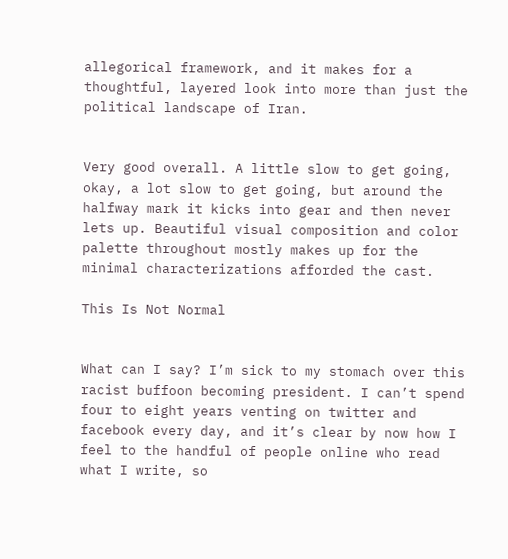allegorical framework, and it makes for a thoughtful, layered look into more than just the political landscape of Iran.


Very good overall. A little slow to get going, okay, a lot slow to get going, but around the halfway mark it kicks into gear and then never lets up. Beautiful visual composition and color palette throughout mostly makes up for the minimal characterizations afforded the cast.

This Is Not Normal


What can I say? I’m sick to my stomach over this racist buffoon becoming president. I can’t spend four to eight years venting on twitter and facebook every day, and it’s clear by now how I feel to the handful of people online who read what I write, so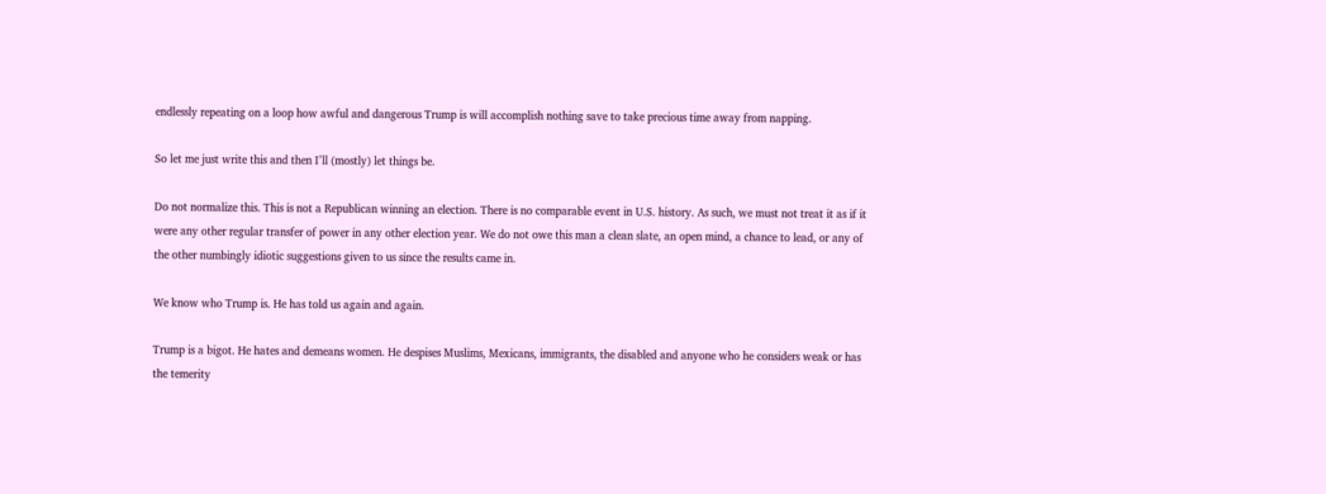endlessly repeating on a loop how awful and dangerous Trump is will accomplish nothing save to take precious time away from napping.

So let me just write this and then I’ll (mostly) let things be.

Do not normalize this. This is not a Republican winning an election. There is no comparable event in U.S. history. As such, we must not treat it as if it were any other regular transfer of power in any other election year. We do not owe this man a clean slate, an open mind, a chance to lead, or any of the other numbingly idiotic suggestions given to us since the results came in.

We know who Trump is. He has told us again and again.

Trump is a bigot. He hates and demeans women. He despises Muslims, Mexicans, immigrants, the disabled and anyone who he considers weak or has the temerity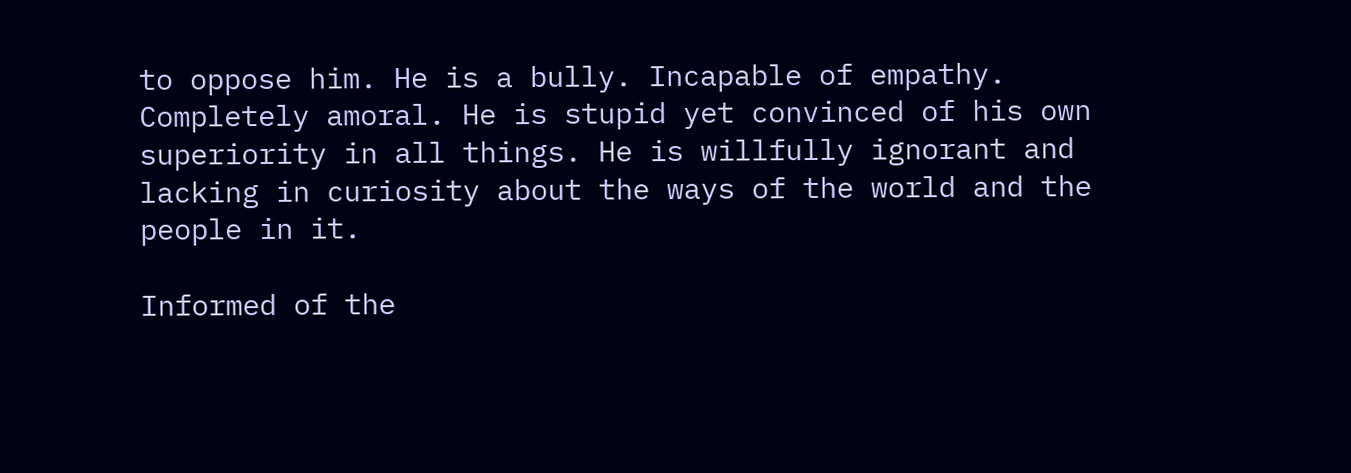to oppose him. He is a bully. Incapable of empathy. Completely amoral. He is stupid yet convinced of his own superiority in all things. He is willfully ignorant and lacking in curiosity about the ways of the world and the people in it.

Informed of the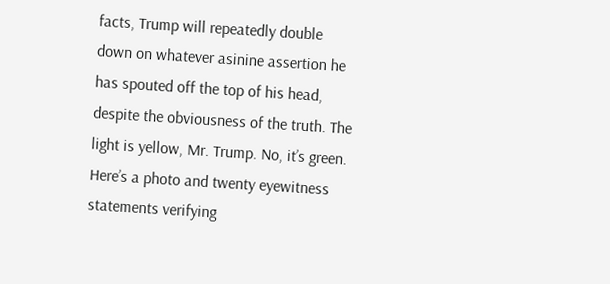facts, Trump will repeatedly double down on whatever asinine assertion he has spouted off the top of his head, despite the obviousness of the truth. The light is yellow, Mr. Trump. No, it’s green. Here’s a photo and twenty eyewitness statements verifying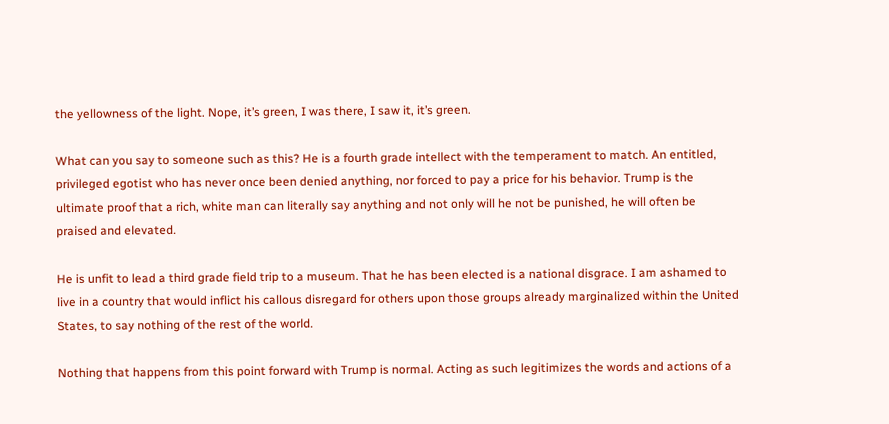the yellowness of the light. Nope, it’s green, I was there, I saw it, it’s green.

What can you say to someone such as this? He is a fourth grade intellect with the temperament to match. An entitled, privileged egotist who has never once been denied anything, nor forced to pay a price for his behavior. Trump is the ultimate proof that a rich, white man can literally say anything and not only will he not be punished, he will often be praised and elevated.

He is unfit to lead a third grade field trip to a museum. That he has been elected is a national disgrace. I am ashamed to live in a country that would inflict his callous disregard for others upon those groups already marginalized within the United States, to say nothing of the rest of the world.

Nothing that happens from this point forward with Trump is normal. Acting as such legitimizes the words and actions of a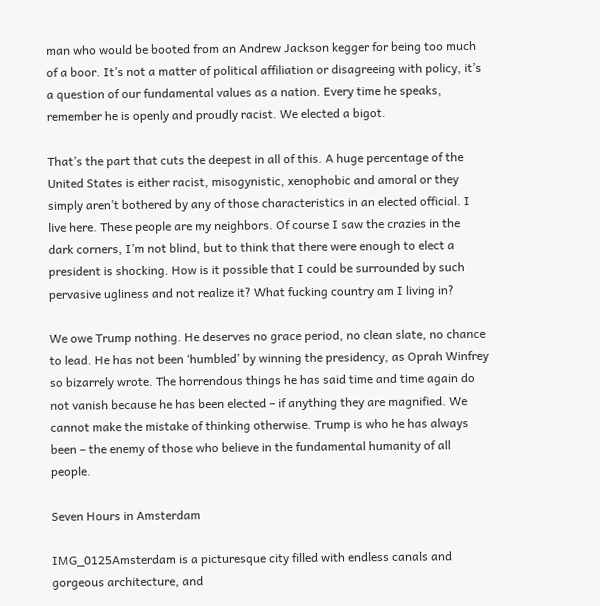man who would be booted from an Andrew Jackson kegger for being too much of a boor. It’s not a matter of political affiliation or disagreeing with policy, it’s a question of our fundamental values as a nation. Every time he speaks, remember he is openly and proudly racist. We elected a bigot.

That’s the part that cuts the deepest in all of this. A huge percentage of the United States is either racist, misogynistic, xenophobic and amoral or they simply aren’t bothered by any of those characteristics in an elected official. I live here. These people are my neighbors. Of course I saw the crazies in the dark corners, I’m not blind, but to think that there were enough to elect a president is shocking. How is it possible that I could be surrounded by such pervasive ugliness and not realize it? What fucking country am I living in?

We owe Trump nothing. He deserves no grace period, no clean slate, no chance to lead. He has not been ‘humbled’ by winning the presidency, as Oprah Winfrey so bizarrely wrote. The horrendous things he has said time and time again do not vanish because he has been elected – if anything they are magnified. We cannot make the mistake of thinking otherwise. Trump is who he has always been – the enemy of those who believe in the fundamental humanity of all people.

Seven Hours in Amsterdam

IMG_0125Amsterdam is a picturesque city filled with endless canals and gorgeous architecture, and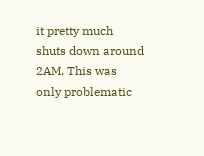it pretty much shuts down around 2AM. This was only problematic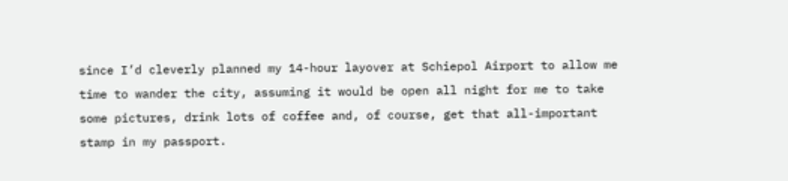since I’d cleverly planned my 14-hour layover at Schiepol Airport to allow me time to wander the city, assuming it would be open all night for me to take some pictures, drink lots of coffee and, of course, get that all-important stamp in my passport.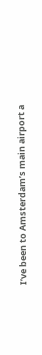I’ve been to Amsterdam’s main airport a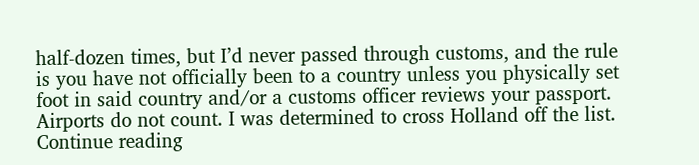half-dozen times, but I’d never passed through customs, and the rule is you have not officially been to a country unless you physically set foot in said country and/or a customs officer reviews your passport. Airports do not count. I was determined to cross Holland off the list.
Continue reading